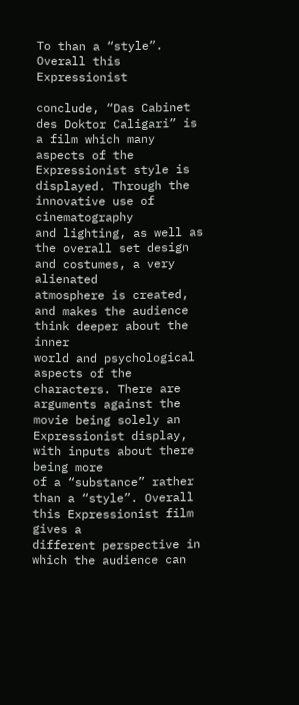To than a “style”. Overall this Expressionist

conclude, “Das Cabinet des Doktor Caligari” is a film which many aspects of the
Expressionist style is displayed. Through the innovative use of cinematography
and lighting, as well as the overall set design and costumes, a very alienated
atmosphere is created, and makes the audience think deeper about the inner
world and psychological aspects of the characters. There are arguments against the
movie being solely an Expressionist display, with inputs about there being more
of a “substance” rather than a “style”. Overall this Expressionist film gives a
different perspective in which the audience can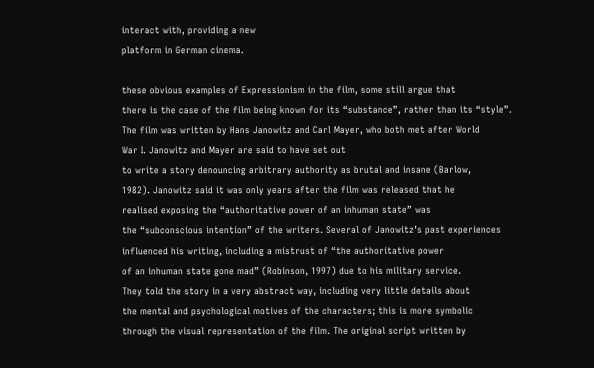interact with, providing a new
platform in German cinema.

these obvious examples of Expressionism in the film, some still argue that
there is the case of the film being known for its “substance”, rather than its “style”.
The film was written by Hans Janowitz and Carl Mayer, who both met after World
War I. Janowitz and Mayer are said to have set out
to write a story denouncing arbitrary authority as brutal and insane (Barlow,
1982). Janowitz said it was only years after the film was released that he
realised exposing the “authoritative power of an inhuman state” was
the “subconscious intention” of the writers. Several of Janowitz’s past experiences
influenced his writing, including a mistrust of “the authoritative power
of an inhuman state gone mad” (Robinson, 1997) due to his military service.
They told the story in a very abstract way, including very little details about
the mental and psychological motives of the characters; this is more symbolic
through the visual representation of the film. The original script written by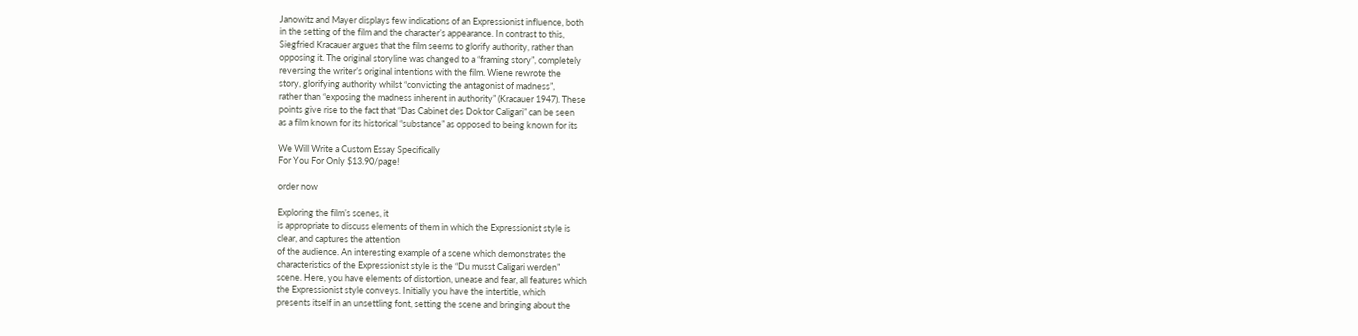Janowitz and Mayer displays few indications of an Expressionist influence, both
in the setting of the film and the character’s appearance. In contrast to this,
Siegfried Kracauer argues that the film seems to glorify authority, rather than
opposing it. The original storyline was changed to a “framing story”, completely
reversing the writer’s original intentions with the film. Wiene rewrote the
story, glorifying authority whilst “convicting the antagonist of madness”,
rather than “exposing the madness inherent in authority” (Kracauer 1947). These
points give rise to the fact that “Das Cabinet des Doktor Caligari” can be seen
as a film known for its historical “substance” as opposed to being known for its

We Will Write a Custom Essay Specifically
For You For Only $13.90/page!

order now

Exploring the film’s scenes, it
is appropriate to discuss elements of them in which the Expressionist style is
clear, and captures the attention
of the audience. An interesting example of a scene which demonstrates the
characteristics of the Expressionist style is the “Du musst Caligari werden”
scene. Here, you have elements of distortion, unease and fear, all features which
the Expressionist style conveys. Initially you have the intertitle, which
presents itself in an unsettling font, setting the scene and bringing about the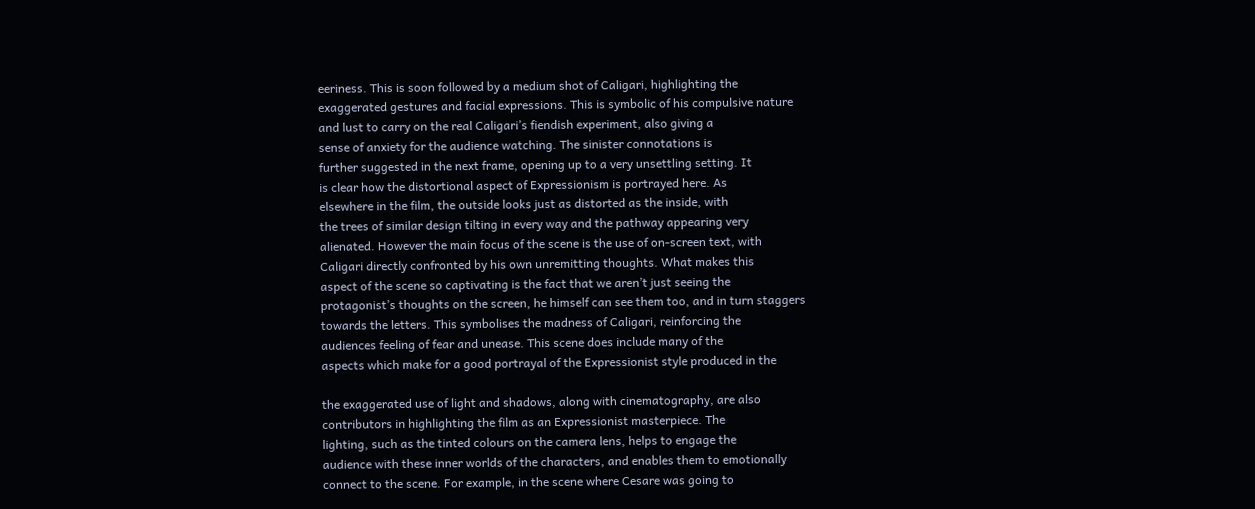eeriness. This is soon followed by a medium shot of Caligari, highlighting the
exaggerated gestures and facial expressions. This is symbolic of his compulsive nature
and lust to carry on the real Caligari’s fiendish experiment, also giving a
sense of anxiety for the audience watching. The sinister connotations is
further suggested in the next frame, opening up to a very unsettling setting. It
is clear how the distortional aspect of Expressionism is portrayed here. As
elsewhere in the film, the outside looks just as distorted as the inside, with
the trees of similar design tilting in every way and the pathway appearing very
alienated. However the main focus of the scene is the use of on-screen text, with
Caligari directly confronted by his own unremitting thoughts. What makes this
aspect of the scene so captivating is the fact that we aren’t just seeing the
protagonist’s thoughts on the screen, he himself can see them too, and in turn staggers
towards the letters. This symbolises the madness of Caligari, reinforcing the
audiences feeling of fear and unease. This scene does include many of the
aspects which make for a good portrayal of the Expressionist style produced in the

the exaggerated use of light and shadows, along with cinematography, are also
contributors in highlighting the film as an Expressionist masterpiece. The
lighting, such as the tinted colours on the camera lens, helps to engage the
audience with these inner worlds of the characters, and enables them to emotionally
connect to the scene. For example, in the scene where Cesare was going to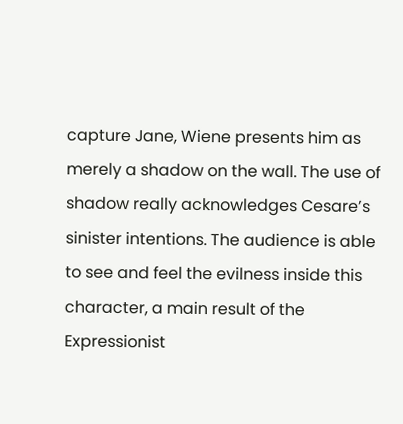capture Jane, Wiene presents him as merely a shadow on the wall. The use of
shadow really acknowledges Cesare’s sinister intentions. The audience is able
to see and feel the evilness inside this character, a main result of the
Expressionist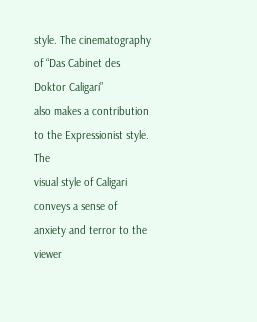style. The cinematography of “Das Cabinet des Doktor Caligari”
also makes a contribution to the Expressionist style. The
visual style of Caligari
conveys a sense of anxiety and terror to the viewer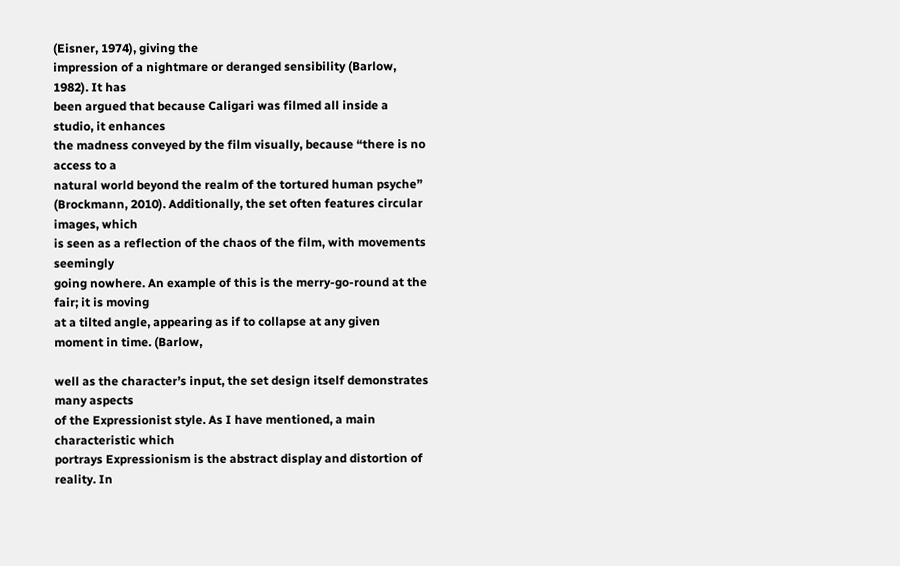(Eisner, 1974), giving the
impression of a nightmare or deranged sensibility (Barlow, 1982). It has
been argued that because Caligari was filmed all inside a studio, it enhances
the madness conveyed by the film visually, because “there is no access to a
natural world beyond the realm of the tortured human psyche”
(Brockmann, 2010). Additionally, the set often features circular images, which
is seen as a reflection of the chaos of the film, with movements seemingly
going nowhere. An example of this is the merry-go-round at the fair; it is moving
at a tilted angle, appearing as if to collapse at any given moment in time. (Barlow,

well as the character’s input, the set design itself demonstrates many aspects
of the Expressionist style. As I have mentioned, a main characteristic which
portrays Expressionism is the abstract display and distortion of reality. In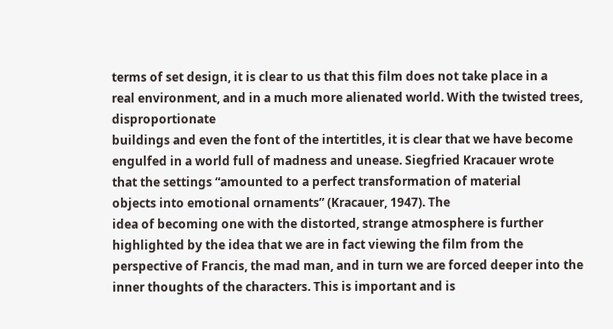terms of set design, it is clear to us that this film does not take place in a
real environment, and in a much more alienated world. With the twisted trees, disproportionate
buildings and even the font of the intertitles, it is clear that we have become
engulfed in a world full of madness and unease. Siegfried Kracauer wrote
that the settings “amounted to a perfect transformation of material
objects into emotional ornaments” (Kracauer, 1947). The
idea of becoming one with the distorted, strange atmosphere is further
highlighted by the idea that we are in fact viewing the film from the
perspective of Francis, the mad man, and in turn we are forced deeper into the
inner thoughts of the characters. This is important and is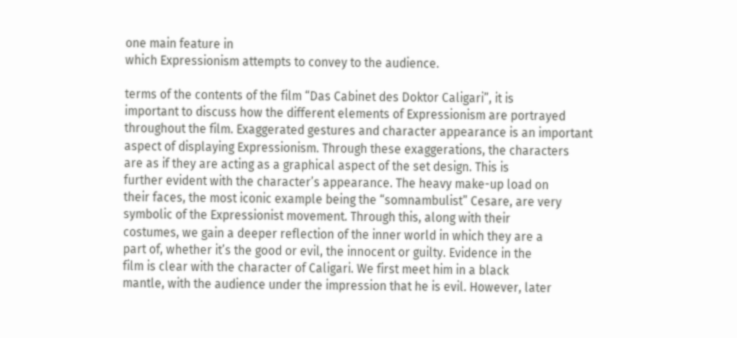one main feature in
which Expressionism attempts to convey to the audience.

terms of the contents of the film “Das Cabinet des Doktor Caligari”, it is
important to discuss how the different elements of Expressionism are portrayed
throughout the film. Exaggerated gestures and character appearance is an important
aspect of displaying Expressionism. Through these exaggerations, the characters
are as if they are acting as a graphical aspect of the set design. This is
further evident with the character’s appearance. The heavy make-up load on
their faces, the most iconic example being the “somnambulist” Cesare, are very
symbolic of the Expressionist movement. Through this, along with their
costumes, we gain a deeper reflection of the inner world in which they are a
part of, whether it’s the good or evil, the innocent or guilty. Evidence in the
film is clear with the character of Caligari. We first meet him in a black
mantle, with the audience under the impression that he is evil. However, later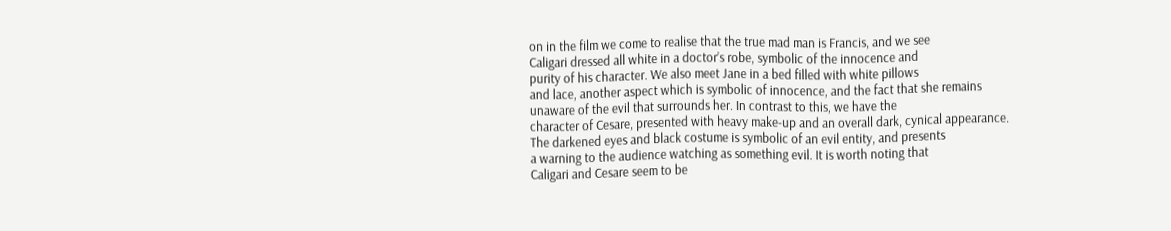on in the film we come to realise that the true mad man is Francis, and we see
Caligari dressed all white in a doctor’s robe, symbolic of the innocence and
purity of his character. We also meet Jane in a bed filled with white pillows
and lace, another aspect which is symbolic of innocence, and the fact that she remains
unaware of the evil that surrounds her. In contrast to this, we have the
character of Cesare, presented with heavy make-up and an overall dark, cynical appearance.
The darkened eyes and black costume is symbolic of an evil entity, and presents
a warning to the audience watching as something evil. It is worth noting that
Caligari and Cesare seem to be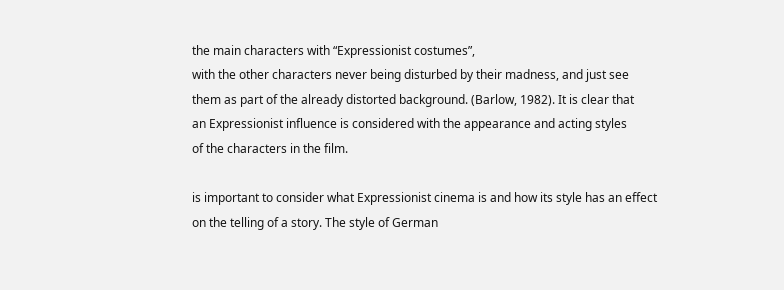the main characters with “Expressionist costumes”,
with the other characters never being disturbed by their madness, and just see
them as part of the already distorted background. (Barlow, 1982). It is clear that
an Expressionist influence is considered with the appearance and acting styles
of the characters in the film.

is important to consider what Expressionist cinema is and how its style has an effect
on the telling of a story. The style of German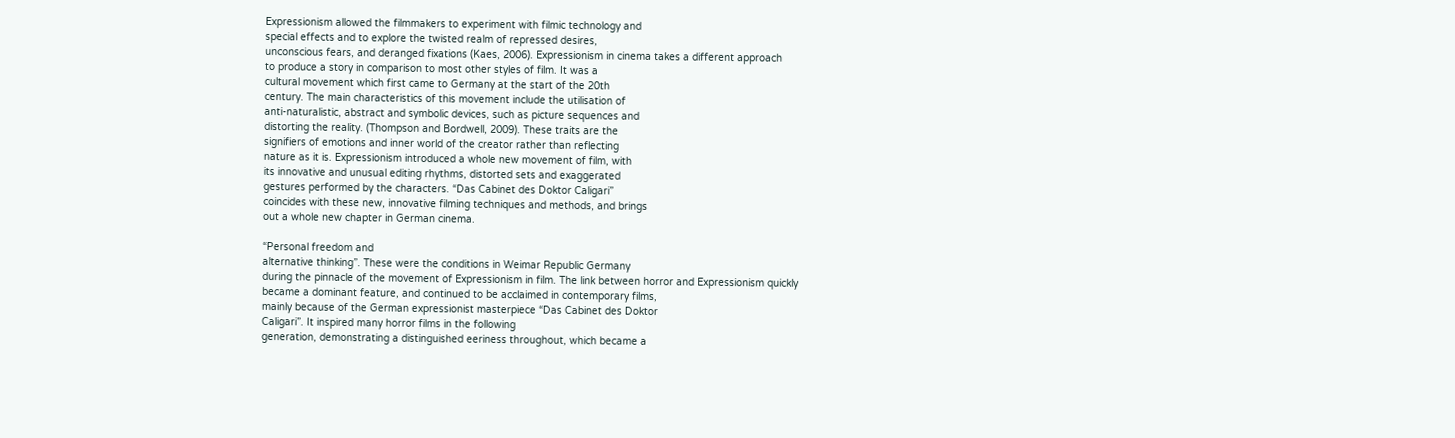Expressionism allowed the filmmakers to experiment with filmic technology and
special effects and to explore the twisted realm of repressed desires,
unconscious fears, and deranged fixations (Kaes, 2006). Expressionism in cinema takes a different approach
to produce a story in comparison to most other styles of film. It was a
cultural movement which first came to Germany at the start of the 20th
century. The main characteristics of this movement include the utilisation of
anti-naturalistic, abstract and symbolic devices, such as picture sequences and
distorting the reality. (Thompson and Bordwell, 2009). These traits are the
signifiers of emotions and inner world of the creator rather than reflecting
nature as it is. Expressionism introduced a whole new movement of film, with
its innovative and unusual editing rhythms, distorted sets and exaggerated
gestures performed by the characters. “Das Cabinet des Doktor Caligari”
coincides with these new, innovative filming techniques and methods, and brings
out a whole new chapter in German cinema.

“Personal freedom and
alternative thinking”. These were the conditions in Weimar Republic Germany
during the pinnacle of the movement of Expressionism in film. The link between horror and Expressionism quickly
became a dominant feature, and continued to be acclaimed in contemporary films,
mainly because of the German expressionist masterpiece “Das Cabinet des Doktor
Caligari”. It inspired many horror films in the following
generation, demonstrating a distinguished eeriness throughout, which became a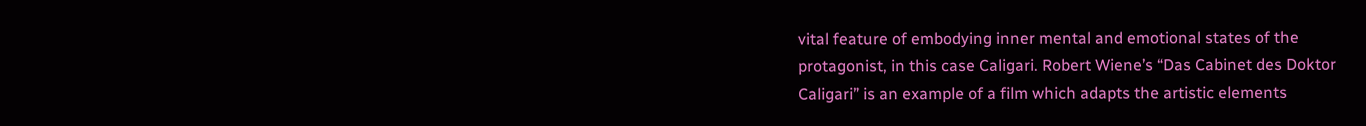vital feature of embodying inner mental and emotional states of the
protagonist, in this case Caligari. Robert Wiene’s “Das Cabinet des Doktor
Caligari” is an example of a film which adapts the artistic elements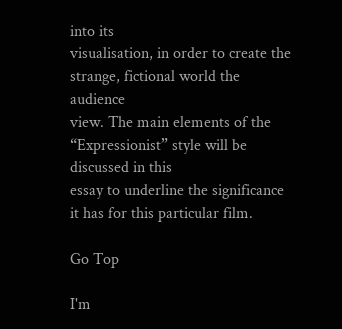into its
visualisation, in order to create the strange, fictional world the audience
view. The main elements of the “Expressionist” style will be discussed in this
essay to underline the significance it has for this particular film.

Go Top

I'm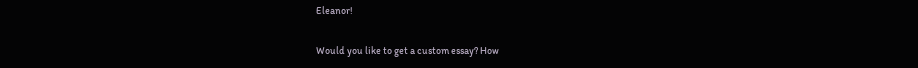Eleanor!

Would you like to get a custom essay? How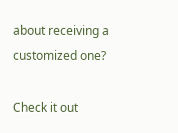about receiving a customized one?

Check it out